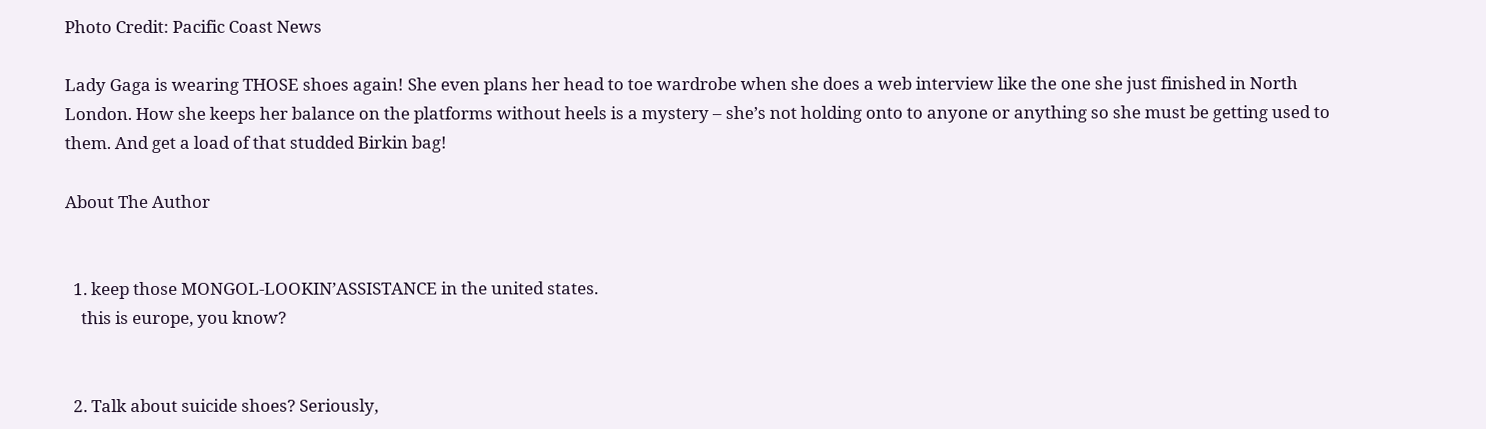Photo Credit: Pacific Coast News

Lady Gaga is wearing THOSE shoes again! She even plans her head to toe wardrobe when she does a web interview like the one she just finished in North London. How she keeps her balance on the platforms without heels is a mystery – she’s not holding onto to anyone or anything so she must be getting used to them. And get a load of that studded Birkin bag!

About The Author


  1. keep those MONGOL-LOOKIN’ASSISTANCE in the united states.
    this is europe, you know?


  2. Talk about suicide shoes? Seriously,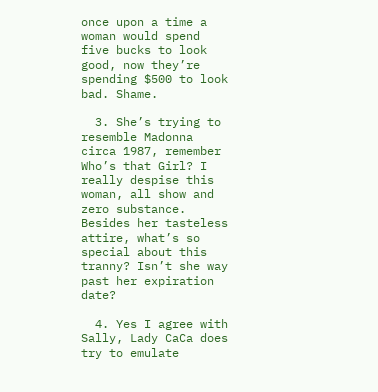once upon a time a woman would spend five bucks to look good, now they’re spending $500 to look bad. Shame.

  3. She’s trying to resemble Madonna circa 1987, remember Who’s that Girl? I really despise this woman, all show and zero substance. Besides her tasteless attire, what’s so special about this tranny? Isn’t she way past her expiration date?

  4. Yes I agree with Sally, Lady CaCa does try to emulate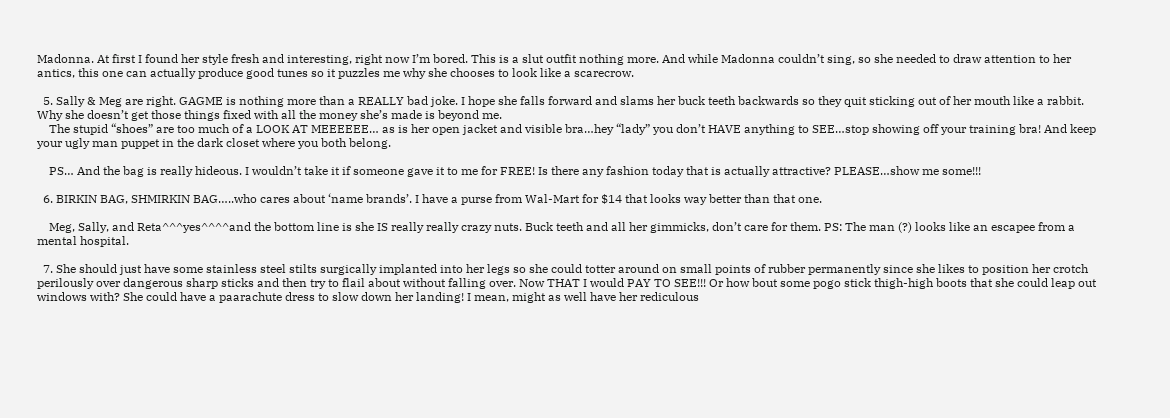Madonna. At first I found her style fresh and interesting, right now I’m bored. This is a slut outfit nothing more. And while Madonna couldn’t sing, so she needed to draw attention to her antics, this one can actually produce good tunes so it puzzles me why she chooses to look like a scarecrow.

  5. Sally & Meg are right. GAGME is nothing more than a REALLY bad joke. I hope she falls forward and slams her buck teeth backwards so they quit sticking out of her mouth like a rabbit. Why she doesn’t get those things fixed with all the money she’s made is beyond me.
    The stupid “shoes” are too much of a LOOK AT MEEEEEE… as is her open jacket and visible bra…hey “lady” you don’t HAVE anything to SEE…stop showing off your training bra! And keep your ugly man puppet in the dark closet where you both belong.

    PS… And the bag is really hideous. I wouldn’t take it if someone gave it to me for FREE! Is there any fashion today that is actually attractive? PLEASE…show me some!!!

  6. BIRKIN BAG, SHMIRKIN BAG…..who cares about ‘name brands’. I have a purse from Wal-Mart for $14 that looks way better than that one.

    Meg, Sally, and Reta^^^yes^^^^and the bottom line is she IS really really crazy nuts. Buck teeth and all her gimmicks, don’t care for them. PS: The man (?) looks like an escapee from a mental hospital.

  7. She should just have some stainless steel stilts surgically implanted into her legs so she could totter around on small points of rubber permanently since she likes to position her crotch perilously over dangerous sharp sticks and then try to flail about without falling over. Now THAT I would PAY TO SEE!!! Or how bout some pogo stick thigh-high boots that she could leap out windows with? She could have a paarachute dress to slow down her landing! I mean, might as well have her rediculous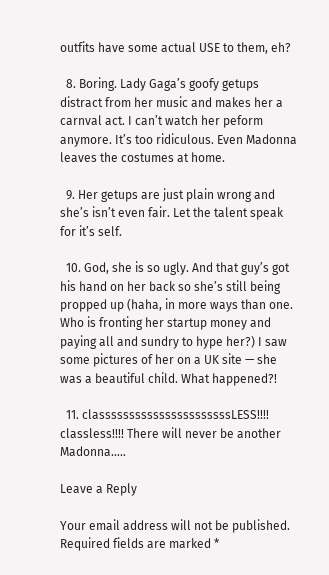outfits have some actual USE to them, eh?

  8. Boring. Lady Gaga’s goofy getups distract from her music and makes her a carnval act. I can’t watch her peform anymore. It’s too ridiculous. Even Madonna leaves the costumes at home.

  9. Her getups are just plain wrong and she’s isn’t even fair. Let the talent speak for it’s self.

  10. God, she is so ugly. And that guy’s got his hand on her back so she’s still being propped up (haha, in more ways than one. Who is fronting her startup money and paying all and sundry to hype her?) I saw some pictures of her on a UK site — she was a beautiful child. What happened?!

  11. classssssssssssssssssssssLESS!!!! classless!!!! There will never be another Madonna…..

Leave a Reply

Your email address will not be published. Required fields are marked *